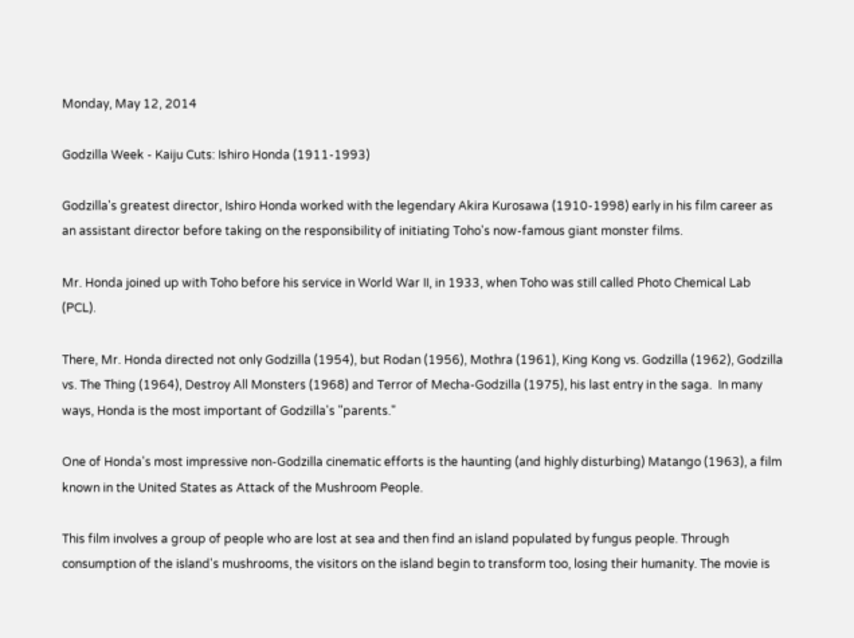Monday, May 12, 2014

Godzilla Week - Kaiju Cuts: Ishiro Honda (1911-1993)

Godzilla's greatest director, Ishiro Honda worked with the legendary Akira Kurosawa (1910-1998) early in his film career as an assistant director before taking on the responsibility of initiating Toho's now-famous giant monster films.

Mr. Honda joined up with Toho before his service in World War II, in 1933, when Toho was still called Photo Chemical Lab (PCL).

There, Mr. Honda directed not only Godzilla (1954), but Rodan (1956), Mothra (1961), King Kong vs. Godzilla (1962), Godzilla vs. The Thing (1964), Destroy All Monsters (1968) and Terror of Mecha-Godzilla (1975), his last entry in the saga.  In many ways, Honda is the most important of Godzilla's "parents."

One of Honda's most impressive non-Godzilla cinematic efforts is the haunting (and highly disturbing) Matango (1963), a film known in the United States as Attack of the Mushroom People.

This film involves a group of people who are lost at sea and then find an island populated by fungus people. Through consumption of the island's mushrooms, the visitors on the island begin to transform too, losing their humanity. The movie is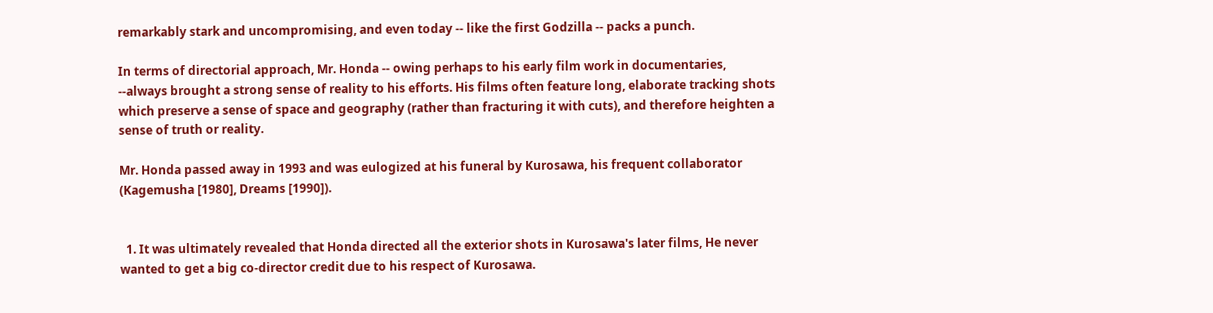remarkably stark and uncompromising, and even today -- like the first Godzilla -- packs a punch.

In terms of directorial approach, Mr. Honda -- owing perhaps to his early film work in documentaries, --always brought a strong sense of reality to his efforts. His films often feature long, elaborate tracking shots which preserve a sense of space and geography (rather than fracturing it with cuts), and therefore heighten a sense of truth or reality.

Mr. Honda passed away in 1993 and was eulogized at his funeral by Kurosawa, his frequent collaborator (Kagemusha [1980], Dreams [1990]).


  1. It was ultimately revealed that Honda directed all the exterior shots in Kurosawa's later films, He never wanted to get a big co-director credit due to his respect of Kurosawa.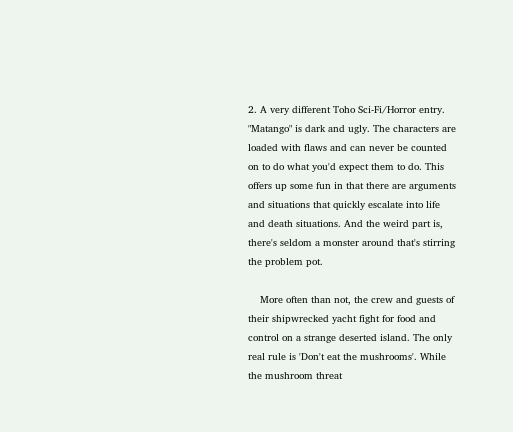2. A very different Toho Sci-Fi/Horror entry. "Matango" is dark and ugly. The characters are loaded with flaws and can never be counted on to do what you'd expect them to do. This offers up some fun in that there are arguments and situations that quickly escalate into life and death situations. And the weird part is, there's seldom a monster around that's stirring the problem pot.

    More often than not, the crew and guests of their shipwrecked yacht fight for food and control on a strange deserted island. The only real rule is 'Don't eat the mushrooms'. While the mushroom threat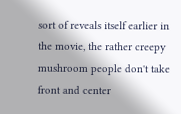sort of reveals itself earlier in the movie, the rather creepy mushroom people don't take front and center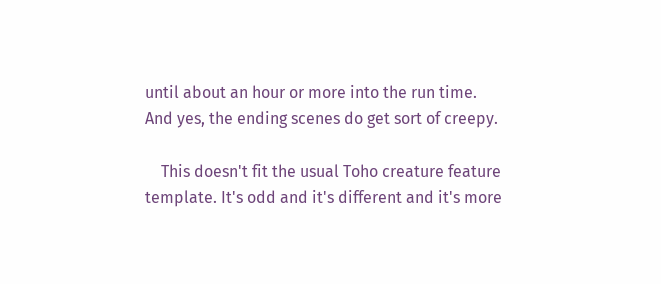until about an hour or more into the run time. And yes, the ending scenes do get sort of creepy.

    This doesn't fit the usual Toho creature feature template. It's odd and it's different and it's more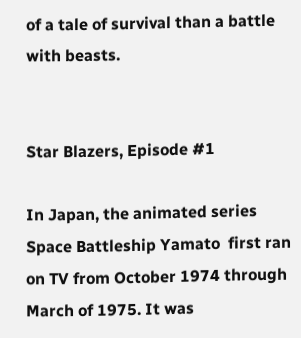of a tale of survival than a battle with beasts.


Star Blazers, Episode #1

In Japan, the animated series  Space Battleship Yamato  first ran on TV from October 1974 through March of 1975. It was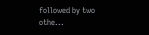followed by two othe...